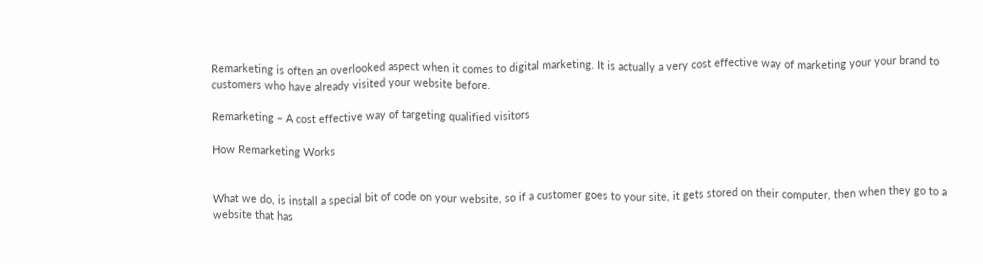Remarketing is often an overlooked aspect when it comes to digital marketing. It is actually a very cost effective way of marketing your your brand to customers who have already visited your website before.

Remarketing – A cost effective way of targeting qualified visitors

How Remarketing Works


What we do, is install a special bit of code on your website, so if a customer goes to your site, it gets stored on their computer, then when they go to a website that has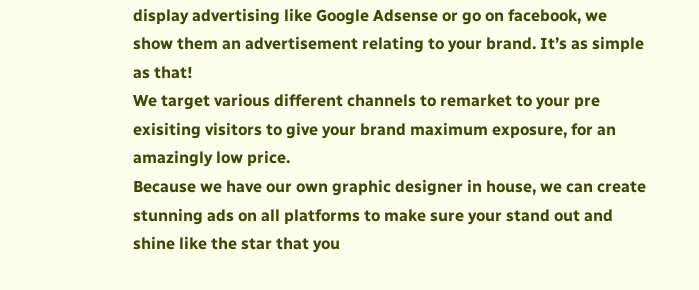display advertising like Google Adsense or go on facebook, we show them an advertisement relating to your brand. It’s as simple as that!
We target various different channels to remarket to your pre exisiting visitors to give your brand maximum exposure, for an amazingly low price.
Because we have our own graphic designer in house, we can create stunning ads on all platforms to make sure your stand out and shine like the star that you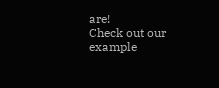are!
Check out our example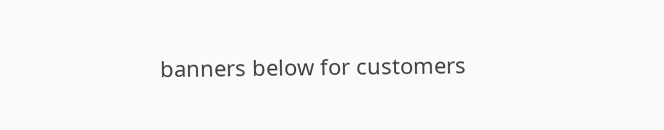banners below for customers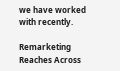we have worked with recently.

Remarketing Reaches Across